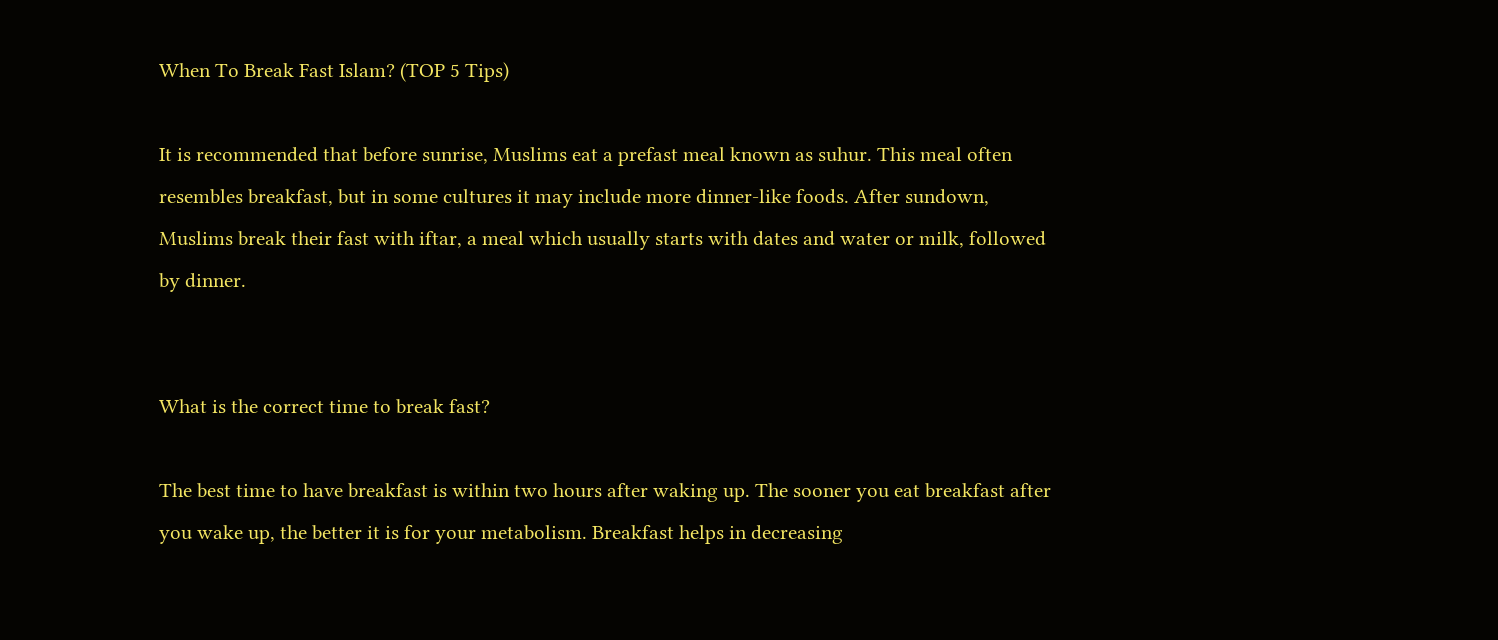When To Break Fast Islam? (TOP 5 Tips)

It is recommended that before sunrise, Muslims eat a prefast meal known as suhur. This meal often resembles breakfast, but in some cultures it may include more dinner-like foods. After sundown, Muslims break their fast with iftar, a meal which usually starts with dates and water or milk, followed by dinner.


What is the correct time to break fast?

The best time to have breakfast is within two hours after waking up. The sooner you eat breakfast after you wake up, the better it is for your metabolism. Breakfast helps in decreasing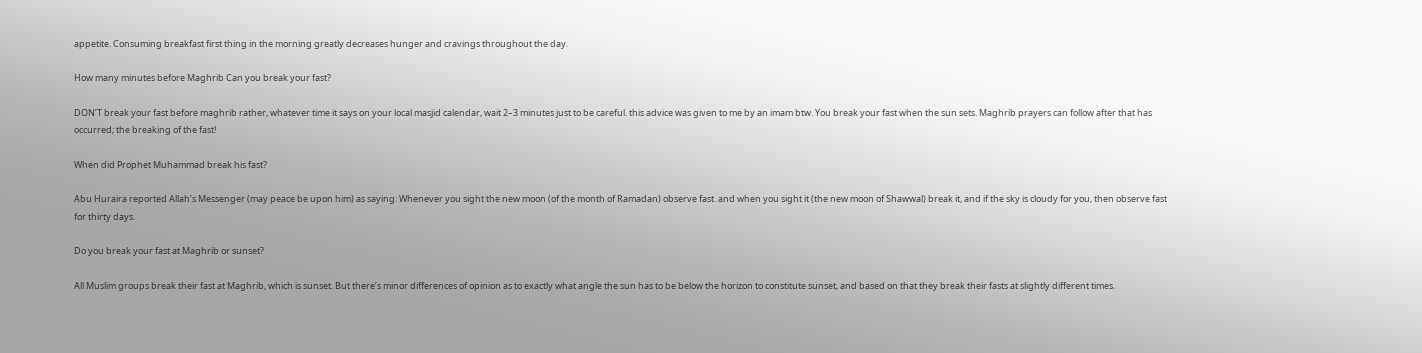appetite. Consuming breakfast first thing in the morning greatly decreases hunger and cravings throughout the day.

How many minutes before Maghrib Can you break your fast?

DON’T break your fast before maghrib rather, whatever time it says on your local masjid calendar, wait 2–3 minutes just to be careful. this advice was given to me by an imam btw. You break your fast when the sun sets. Maghrib prayers can follow after that has occurred; the breaking of the fast!

When did Prophet Muhammad break his fast?

Abu Huraira reported Allah’s Messenger (may peace be upon him) as saying: Whenever you sight the new moon (of the month of Ramadan) observe fast. and when you sight it (the new moon of Shawwal) break it, and if the sky is cloudy for you, then observe fast for thirty days.

Do you break your fast at Maghrib or sunset?

All Muslim groups break their fast at Maghrib, which is sunset. But there’s minor differences of opinion as to exactly what angle the sun has to be below the horizon to constitute sunset, and based on that they break their fasts at slightly different times.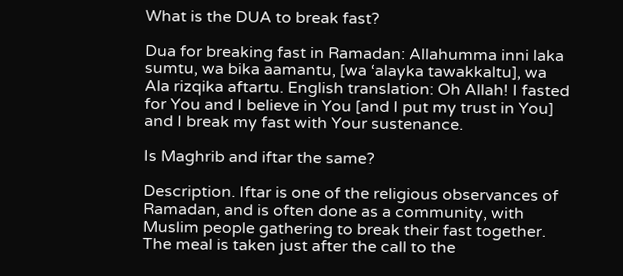What is the DUA to break fast?

Dua for breaking fast in Ramadan: Allahumma inni laka sumtu, wa bika aamantu, [wa ‘alayka tawakkaltu], wa Ala rizqika aftartu. English translation: Oh Allah! I fasted for You and I believe in You [and I put my trust in You] and I break my fast with Your sustenance.

Is Maghrib and iftar the same?

Description. Iftar is one of the religious observances of Ramadan, and is often done as a community, with Muslim people gathering to break their fast together. The meal is taken just after the call to the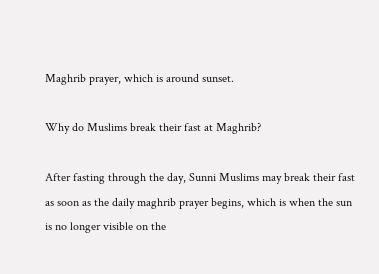Maghrib prayer, which is around sunset.

Why do Muslims break their fast at Maghrib?

After fasting through the day, Sunni Muslims may break their fast as soon as the daily maghrib prayer begins, which is when the sun is no longer visible on the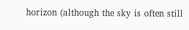horizon (although the sky is often still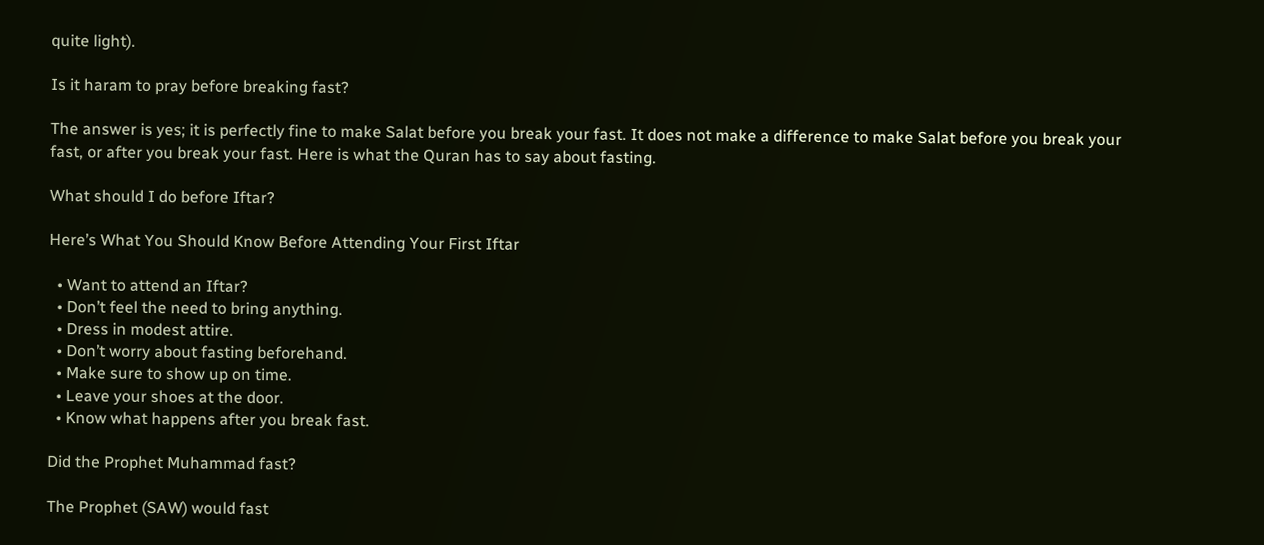quite light).

Is it haram to pray before breaking fast?

The answer is yes; it is perfectly fine to make Salat before you break your fast. It does not make a difference to make Salat before you break your fast, or after you break your fast. Here is what the Quran has to say about fasting.

What should I do before Iftar?

Here’s What You Should Know Before Attending Your First Iftar

  • Want to attend an Iftar?
  • Don’t feel the need to bring anything.
  • Dress in modest attire.
  • Don’t worry about fasting beforehand.
  • Make sure to show up on time.
  • Leave your shoes at the door.
  • Know what happens after you break fast.

Did the Prophet Muhammad fast?

The Prophet (SAW) would fast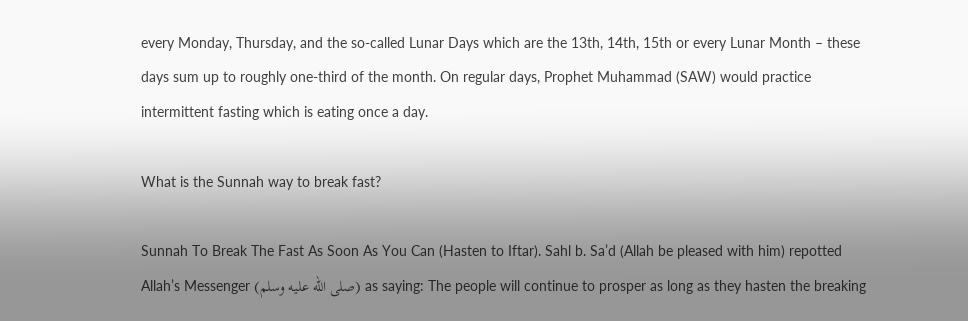every Monday, Thursday, and the so-called Lunar Days which are the 13th, 14th, 15th or every Lunar Month – these days sum up to roughly one-third of the month. On regular days, Prophet Muhammad (SAW) would practice intermittent fasting which is eating once a day.

What is the Sunnah way to break fast?

Sunnah To Break The Fast As Soon As You Can (Hasten to Iftar). Sahl b. Sa’d (Allah be pleased with him) repotted Allah’s Messenger (صلى الله عليه وسلم) as saying: The people will continue to prosper as long as they hasten the breaking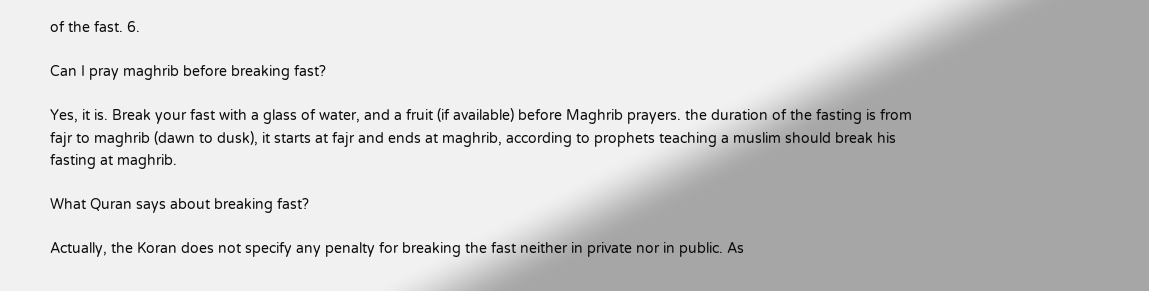of the fast. 6.

Can I pray maghrib before breaking fast?

Yes, it is. Break your fast with a glass of water, and a fruit (if available) before Maghrib prayers. the duration of the fasting is from fajr to maghrib (dawn to dusk), it starts at fajr and ends at maghrib, according to prophets teaching a muslim should break his fasting at maghrib.

What Quran says about breaking fast?

Actually, the Koran does not specify any penalty for breaking the fast neither in private nor in public. As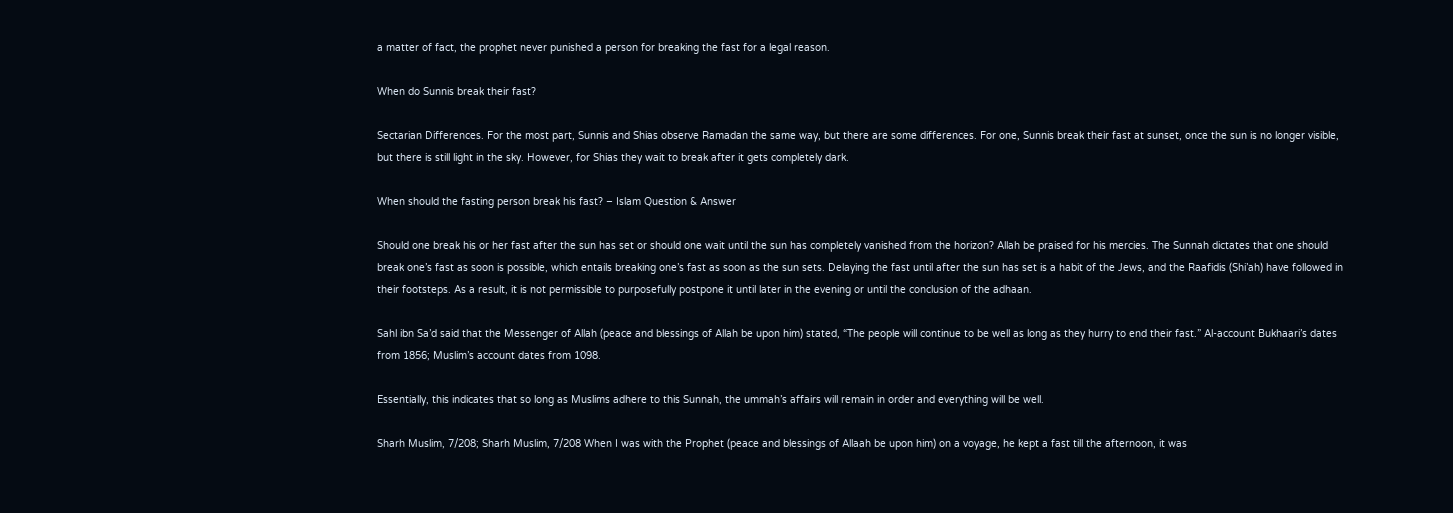a matter of fact, the prophet never punished a person for breaking the fast for a legal reason.

When do Sunnis break their fast?

Sectarian Differences. For the most part, Sunnis and Shias observe Ramadan the same way, but there are some differences. For one, Sunnis break their fast at sunset, once the sun is no longer visible, but there is still light in the sky. However, for Shias they wait to break after it gets completely dark.

When should the fasting person break his fast? – Islam Question & Answer

Should one break his or her fast after the sun has set or should one wait until the sun has completely vanished from the horizon? Allah be praised for his mercies. The Sunnah dictates that one should break one’s fast as soon is possible, which entails breaking one’s fast as soon as the sun sets. Delaying the fast until after the sun has set is a habit of the Jews, and the Raafidis (Shi’ah) have followed in their footsteps. As a result, it is not permissible to purposefully postpone it until later in the evening or until the conclusion of the adhaan.

Sahl ibn Sa’d said that the Messenger of Allah (peace and blessings of Allah be upon him) stated, “The people will continue to be well as long as they hurry to end their fast.” Al-account Bukhaari’s dates from 1856; Muslim’s account dates from 1098.

Essentially, this indicates that so long as Muslims adhere to this Sunnah, the ummah’s affairs will remain in order and everything will be well.

Sharh Muslim, 7/208; Sharh Muslim, 7/208 When I was with the Prophet (peace and blessings of Allaah be upon him) on a voyage, he kept a fast till the afternoon, it was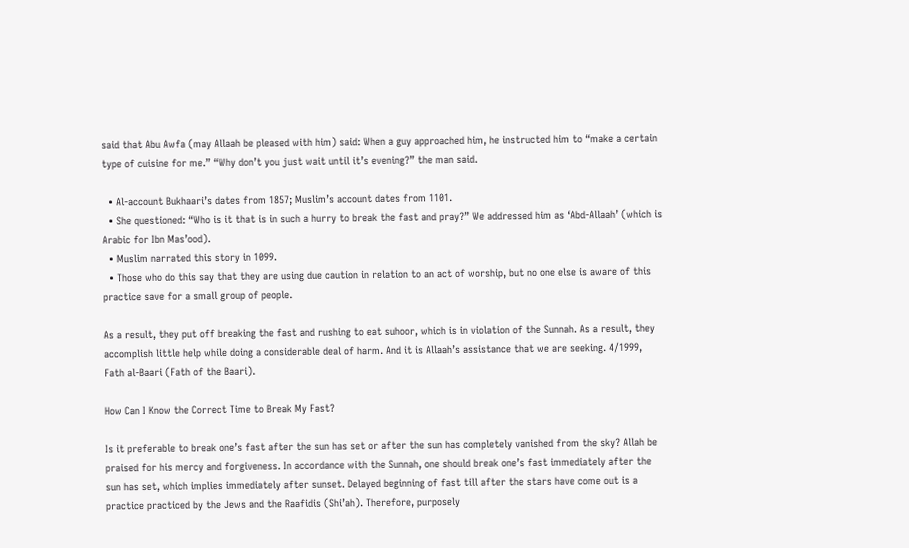said that Abu Awfa (may Allaah be pleased with him) said: When a guy approached him, he instructed him to “make a certain type of cuisine for me.” “Why don’t you just wait until it’s evening?” the man said.

  • Al-account Bukhaari’s dates from 1857; Muslim’s account dates from 1101.
  • She questioned: “Who is it that is in such a hurry to break the fast and pray?” We addressed him as ‘Abd-Allaah’ (which is Arabic for Ibn Mas’ood).
  • Muslim narrated this story in 1099.
  • Those who do this say that they are using due caution in relation to an act of worship, but no one else is aware of this practice save for a small group of people.

As a result, they put off breaking the fast and rushing to eat suhoor, which is in violation of the Sunnah. As a result, they accomplish little help while doing a considerable deal of harm. And it is Allaah’s assistance that we are seeking. 4/1999, Fath al-Baari (Fath of the Baari).

How Can I Know the Correct Time to Break My Fast?

Is it preferable to break one’s fast after the sun has set or after the sun has completely vanished from the sky? Allah be praised for his mercy and forgiveness. In accordance with the Sunnah, one should break one’s fast immediately after the sun has set, which implies immediately after sunset. Delayed beginning of fast till after the stars have come out is a practice practiced by the Jews and the Raafidis (Shi’ah). Therefore, purposely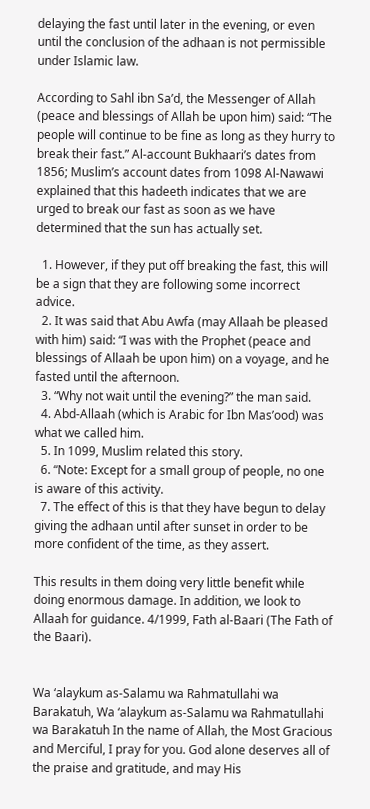delaying the fast until later in the evening, or even until the conclusion of the adhaan is not permissible under Islamic law.

According to Sahl ibn Sa’d, the Messenger of Allah (peace and blessings of Allah be upon him) said: “The people will continue to be fine as long as they hurry to break their fast.” Al-account Bukhaari’s dates from 1856; Muslim’s account dates from 1098 Al-Nawawi explained that this hadeeth indicates that we are urged to break our fast as soon as we have determined that the sun has actually set.

  1. However, if they put off breaking the fast, this will be a sign that they are following some incorrect advice.
  2. It was said that Abu Awfa (may Allaah be pleased with him) said: “I was with the Prophet (peace and blessings of Allaah be upon him) on a voyage, and he fasted until the afternoon.
  3. “Why not wait until the evening?” the man said.
  4. Abd-Allaah (which is Arabic for Ibn Mas’ood) was what we called him.
  5. In 1099, Muslim related this story.
  6. “Note: Except for a small group of people, no one is aware of this activity.
  7. The effect of this is that they have begun to delay giving the adhaan until after sunset in order to be more confident of the time, as they assert.

This results in them doing very little benefit while doing enormous damage. In addition, we look to Allaah for guidance. 4/1999, Fath al-Baari (The Fath of the Baari).


Wa ‘alaykum as-Salamu wa Rahmatullahi wa Barakatuh, Wa ‘alaykum as-Salamu wa Rahmatullahi wa Barakatuh In the name of Allah, the Most Gracious and Merciful, I pray for you. God alone deserves all of the praise and gratitude, and may His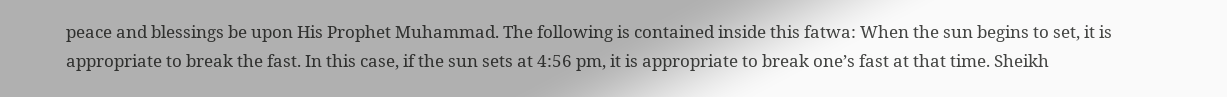peace and blessings be upon His Prophet Muhammad. The following is contained inside this fatwa: When the sun begins to set, it is appropriate to break the fast. In this case, if the sun sets at 4:56 pm, it is appropriate to break one’s fast at that time. Sheikh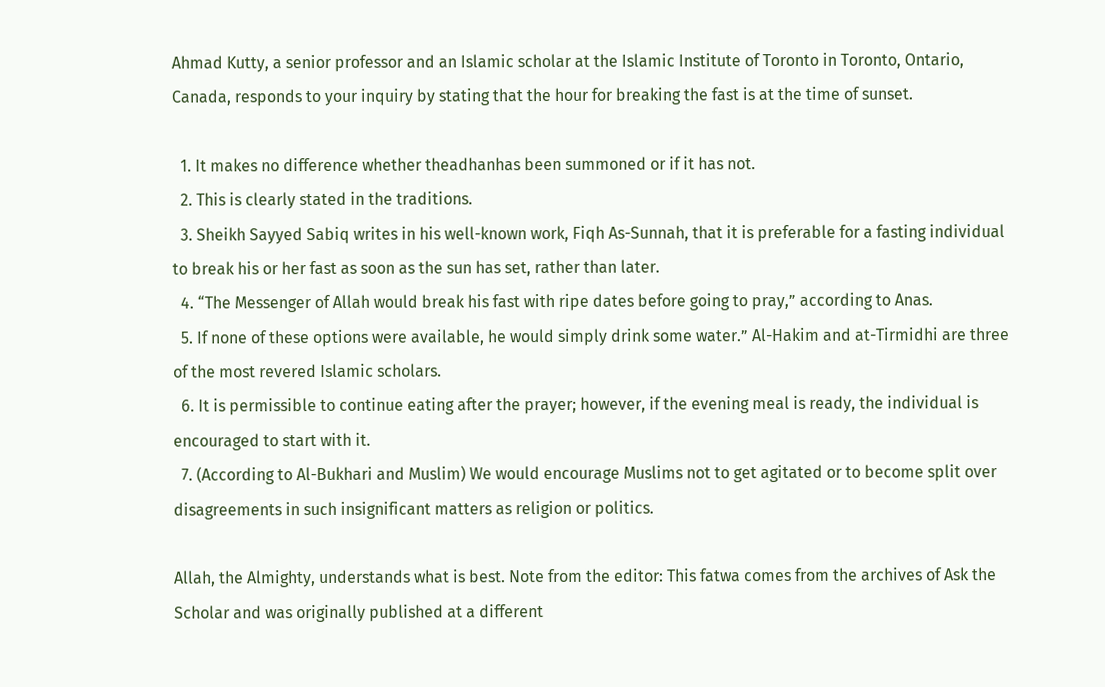Ahmad Kutty, a senior professor and an Islamic scholar at the Islamic Institute of Toronto in Toronto, Ontario, Canada, responds to your inquiry by stating that the hour for breaking the fast is at the time of sunset.

  1. It makes no difference whether theadhanhas been summoned or if it has not.
  2. This is clearly stated in the traditions.
  3. Sheikh Sayyed Sabiq writes in his well-known work, Fiqh As-Sunnah, that it is preferable for a fasting individual to break his or her fast as soon as the sun has set, rather than later.
  4. “The Messenger of Allah would break his fast with ripe dates before going to pray,” according to Anas.
  5. If none of these options were available, he would simply drink some water.” Al-Hakim and at-Tirmidhi are three of the most revered Islamic scholars.
  6. It is permissible to continue eating after the prayer; however, if the evening meal is ready, the individual is encouraged to start with it.
  7. (According to Al-Bukhari and Muslim) We would encourage Muslims not to get agitated or to become split over disagreements in such insignificant matters as religion or politics.

Allah, the Almighty, understands what is best. Note from the editor: This fatwa comes from the archives of Ask the Scholar and was originally published at a different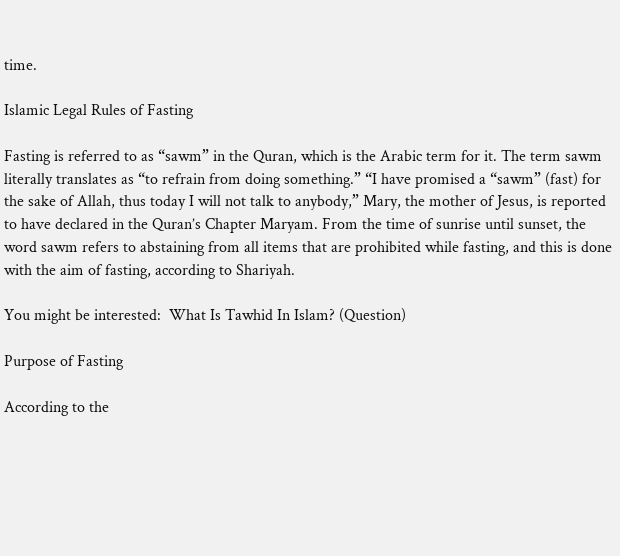time.

Islamic Legal Rules of Fasting

Fasting is referred to as “sawm” in the Quran, which is the Arabic term for it. The term sawm literally translates as “to refrain from doing something.” “I have promised a “sawm” (fast) for the sake of Allah, thus today I will not talk to anybody,” Mary, the mother of Jesus, is reported to have declared in the Quran’s Chapter Maryam. From the time of sunrise until sunset, the word sawm refers to abstaining from all items that are prohibited while fasting, and this is done with the aim of fasting, according to Shariyah.

You might be interested:  What Is Tawhid In Islam? (Question)

Purpose of Fasting

According to the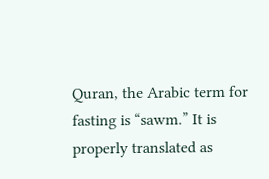Quran, the Arabic term for fasting is “sawm.” It is properly translated as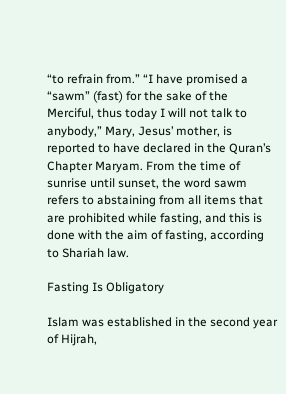“to refrain from.” “I have promised a “sawm” (fast) for the sake of the Merciful, thus today I will not talk to anybody,” Mary, Jesus’ mother, is reported to have declared in the Quran’s Chapter Maryam. From the time of sunrise until sunset, the word sawm refers to abstaining from all items that are prohibited while fasting, and this is done with the aim of fasting, according to Shariah law.

Fasting Is Obligatory

Islam was established in the second year of Hijrah,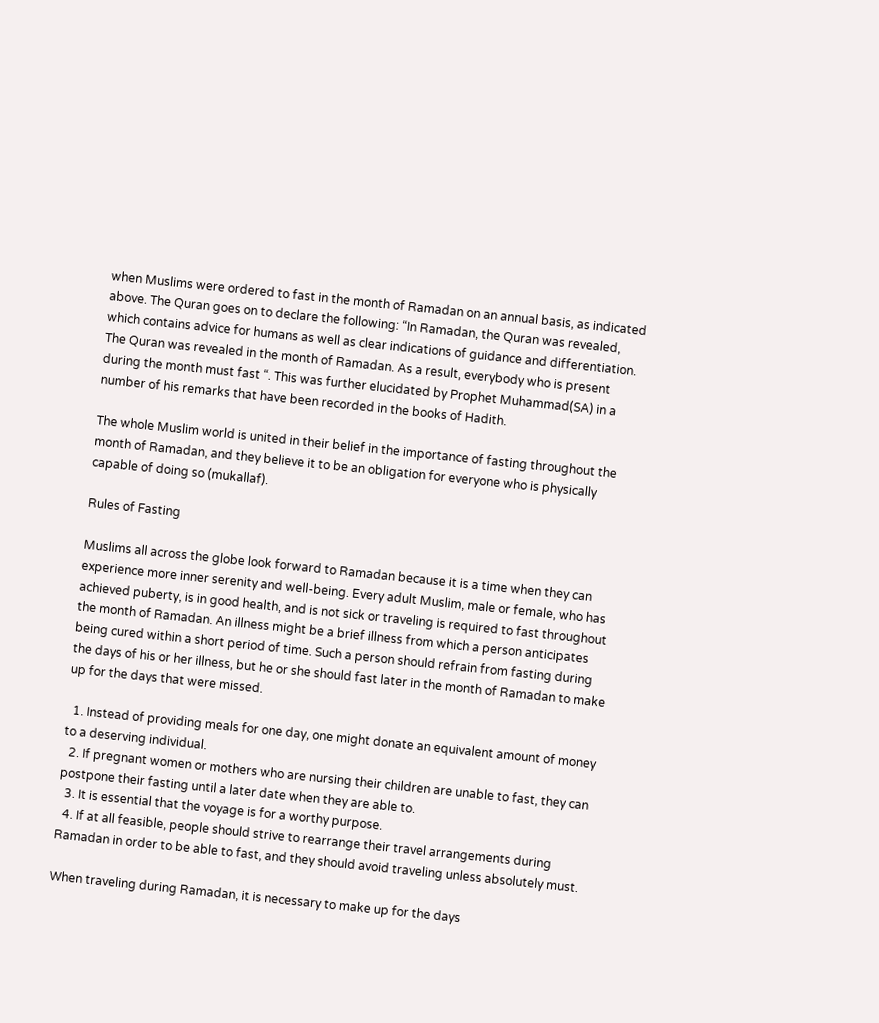when Muslims were ordered to fast in the month of Ramadan on an annual basis, as indicated above. The Quran goes on to declare the following: “In Ramadan, the Quran was revealed, which contains advice for humans as well as clear indications of guidance and differentiation. The Quran was revealed in the month of Ramadan. As a result, everybody who is present during the month must fast “. This was further elucidated by Prophet Muhammad(SA) in a number of his remarks that have been recorded in the books of Hadith.

The whole Muslim world is united in their belief in the importance of fasting throughout the month of Ramadan, and they believe it to be an obligation for everyone who is physically capable of doing so (mukallaf).

Rules of Fasting

Muslims all across the globe look forward to Ramadan because it is a time when they can experience more inner serenity and well-being. Every adult Muslim, male or female, who has achieved puberty, is in good health, and is not sick or traveling is required to fast throughout the month of Ramadan. An illness might be a brief illness from which a person anticipates being cured within a short period of time. Such a person should refrain from fasting during the days of his or her illness, but he or she should fast later in the month of Ramadan to make up for the days that were missed.

  1. Instead of providing meals for one day, one might donate an equivalent amount of money to a deserving individual.
  2. If pregnant women or mothers who are nursing their children are unable to fast, they can postpone their fasting until a later date when they are able to.
  3. It is essential that the voyage is for a worthy purpose.
  4. If at all feasible, people should strive to rearrange their travel arrangements during Ramadan in order to be able to fast, and they should avoid traveling unless absolutely must.

When traveling during Ramadan, it is necessary to make up for the days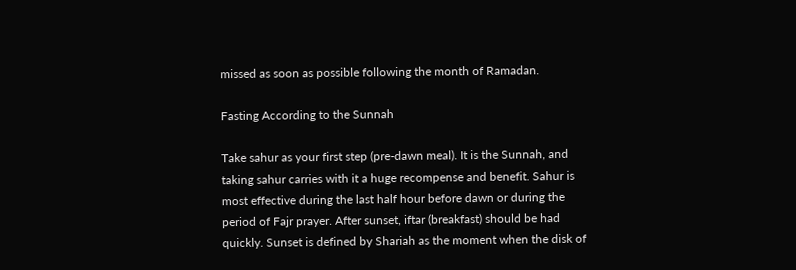missed as soon as possible following the month of Ramadan.

Fasting According to the Sunnah

Take sahur as your first step (pre-dawn meal). It is the Sunnah, and taking sahur carries with it a huge recompense and benefit. Sahur is most effective during the last half hour before dawn or during the period of Fajr prayer. After sunset, iftar (breakfast) should be had quickly. Sunset is defined by Shariah as the moment when the disk of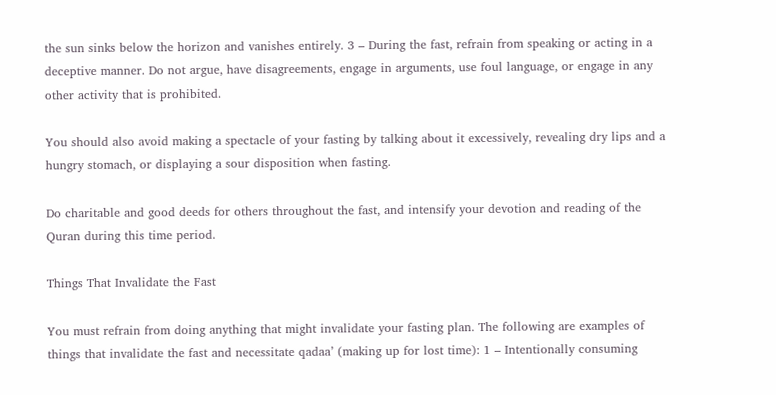the sun sinks below the horizon and vanishes entirely. 3 – During the fast, refrain from speaking or acting in a deceptive manner. Do not argue, have disagreements, engage in arguments, use foul language, or engage in any other activity that is prohibited.

You should also avoid making a spectacle of your fasting by talking about it excessively, revealing dry lips and a hungry stomach, or displaying a sour disposition when fasting.

Do charitable and good deeds for others throughout the fast, and intensify your devotion and reading of the Quran during this time period.

Things That Invalidate the Fast

You must refrain from doing anything that might invalidate your fasting plan. The following are examples of things that invalidate the fast and necessitate qadaa’ (making up for lost time): 1 – Intentionally consuming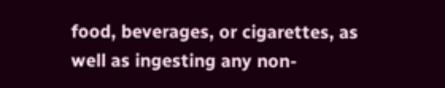food, beverages, or cigarettes, as well as ingesting any non-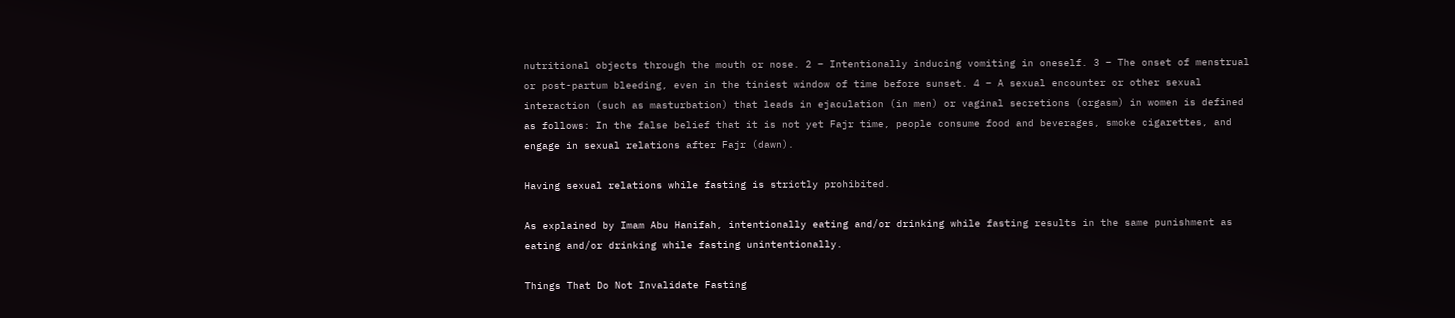nutritional objects through the mouth or nose. 2 – Intentionally inducing vomiting in oneself. 3 – The onset of menstrual or post-partum bleeding, even in the tiniest window of time before sunset. 4 – A sexual encounter or other sexual interaction (such as masturbation) that leads in ejaculation (in men) or vaginal secretions (orgasm) in women is defined as follows: In the false belief that it is not yet Fajr time, people consume food and beverages, smoke cigarettes, and engage in sexual relations after Fajr (dawn).

Having sexual relations while fasting is strictly prohibited.

As explained by Imam Abu Hanifah, intentionally eating and/or drinking while fasting results in the same punishment as eating and/or drinking while fasting unintentionally.

Things That Do Not Invalidate Fasting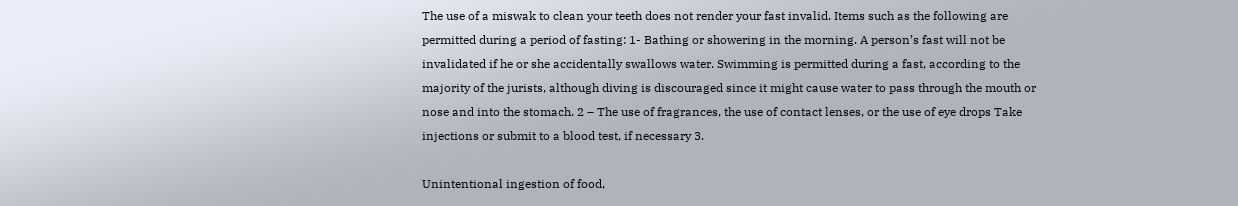The use of a miswak to clean your teeth does not render your fast invalid. Items such as the following are permitted during a period of fasting: 1- Bathing or showering in the morning. A person’s fast will not be invalidated if he or she accidentally swallows water. Swimming is permitted during a fast, according to the majority of the jurists, although diving is discouraged since it might cause water to pass through the mouth or nose and into the stomach. 2 – The use of fragrances, the use of contact lenses, or the use of eye drops Take injections or submit to a blood test, if necessary 3.

Unintentional ingestion of food,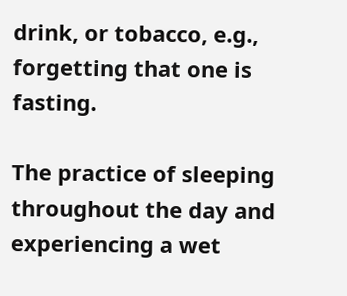drink, or tobacco, e.g., forgetting that one is fasting.

The practice of sleeping throughout the day and experiencing a wet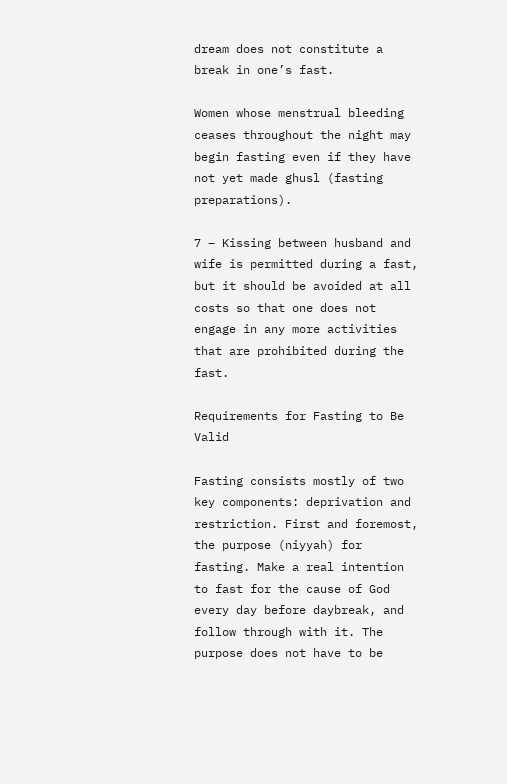dream does not constitute a break in one’s fast.

Women whose menstrual bleeding ceases throughout the night may begin fasting even if they have not yet made ghusl (fasting preparations).

7 – Kissing between husband and wife is permitted during a fast, but it should be avoided at all costs so that one does not engage in any more activities that are prohibited during the fast.

Requirements for Fasting to Be Valid

Fasting consists mostly of two key components: deprivation and restriction. First and foremost, the purpose (niyyah) for fasting. Make a real intention to fast for the cause of God every day before daybreak, and follow through with it. The purpose does not have to be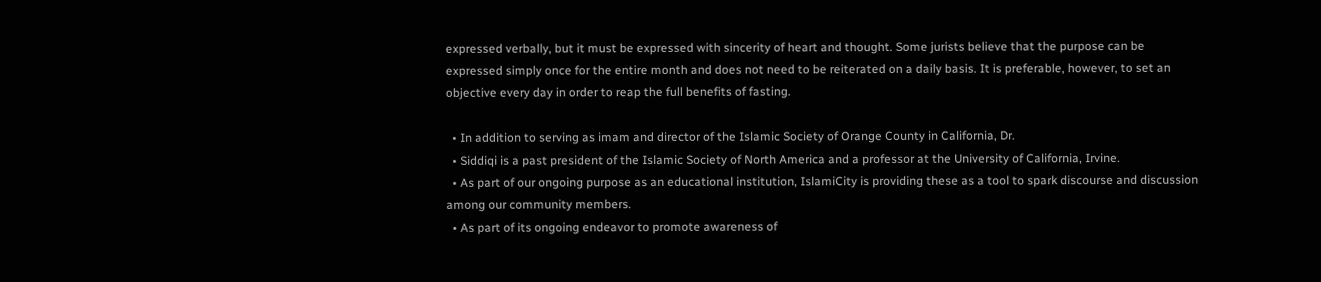expressed verbally, but it must be expressed with sincerity of heart and thought. Some jurists believe that the purpose can be expressed simply once for the entire month and does not need to be reiterated on a daily basis. It is preferable, however, to set an objective every day in order to reap the full benefits of fasting.

  • In addition to serving as imam and director of the Islamic Society of Orange County in California, Dr.
  • Siddiqi is a past president of the Islamic Society of North America and a professor at the University of California, Irvine.
  • As part of our ongoing purpose as an educational institution, IslamiCity is providing these as a tool to spark discourse and discussion among our community members.
  • As part of its ongoing endeavor to promote awareness of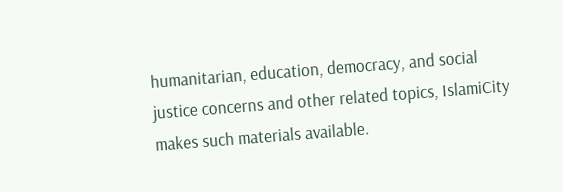humanitarian, education, democracy, and social justice concerns and other related topics, IslamiCity makes such materials available.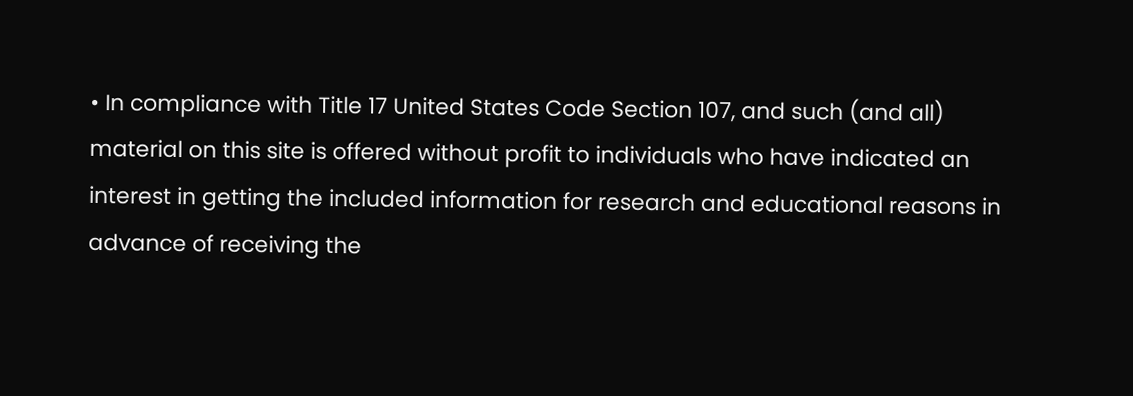• In compliance with Title 17 United States Code Section 107, and such (and all) material on this site is offered without profit to individuals who have indicated an interest in getting the included information for research and educational reasons in advance of receiving the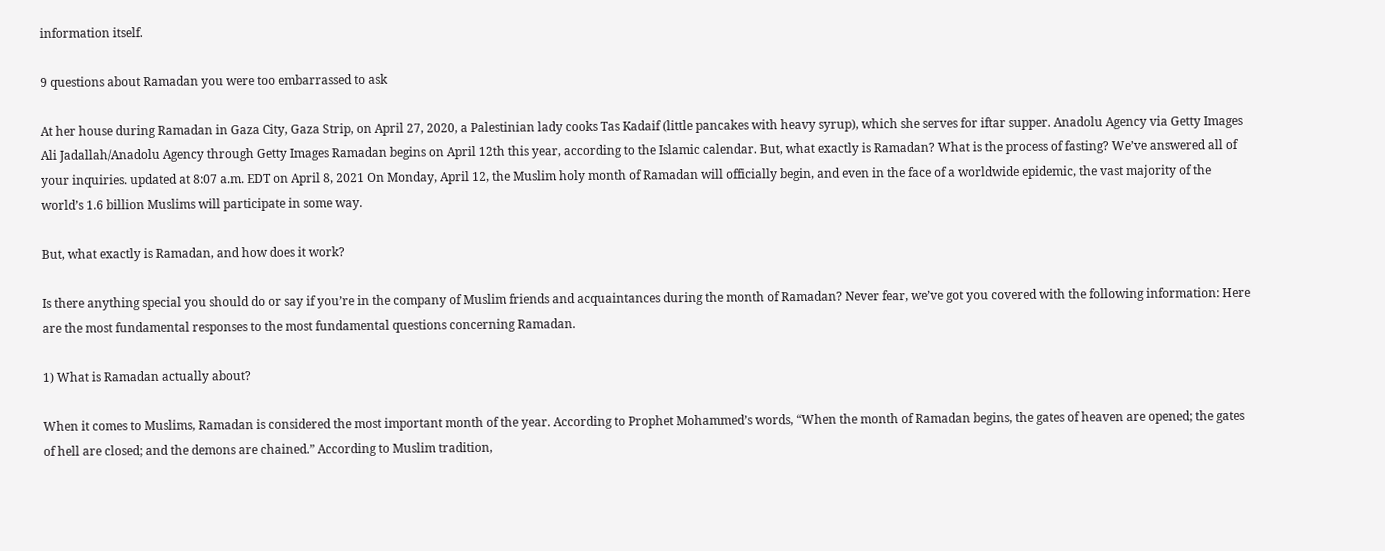information itself.

9 questions about Ramadan you were too embarrassed to ask

At her house during Ramadan in Gaza City, Gaza Strip, on April 27, 2020, a Palestinian lady cooks Tas Kadaif (little pancakes with heavy syrup), which she serves for iftar supper. Anadolu Agency via Getty Images Ali Jadallah/Anadolu Agency through Getty Images Ramadan begins on April 12th this year, according to the Islamic calendar. But, what exactly is Ramadan? What is the process of fasting? We’ve answered all of your inquiries. updated at 8:07 a.m. EDT on April 8, 2021 On Monday, April 12, the Muslim holy month of Ramadan will officially begin, and even in the face of a worldwide epidemic, the vast majority of the world’s 1.6 billion Muslims will participate in some way.

But, what exactly is Ramadan, and how does it work?

Is there anything special you should do or say if you’re in the company of Muslim friends and acquaintances during the month of Ramadan? Never fear, we’ve got you covered with the following information: Here are the most fundamental responses to the most fundamental questions concerning Ramadan.

1) What is Ramadan actually about?

When it comes to Muslims, Ramadan is considered the most important month of the year. According to Prophet Mohammed’s words, “When the month of Ramadan begins, the gates of heaven are opened; the gates of hell are closed; and the demons are chained.” According to Muslim tradition,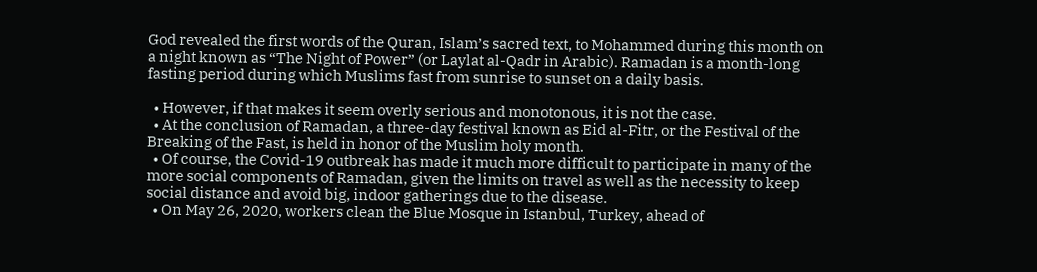God revealed the first words of the Quran, Islam’s sacred text, to Mohammed during this month on a night known as “The Night of Power” (or Laylat al-Qadr in Arabic). Ramadan is a month-long fasting period during which Muslims fast from sunrise to sunset on a daily basis.

  • However, if that makes it seem overly serious and monotonous, it is not the case.
  • At the conclusion of Ramadan, a three-day festival known as Eid al-Fitr, or the Festival of the Breaking of the Fast, is held in honor of the Muslim holy month.
  • Of course, the Covid-19 outbreak has made it much more difficult to participate in many of the more social components of Ramadan, given the limits on travel as well as the necessity to keep social distance and avoid big, indoor gatherings due to the disease.
  • On May 26, 2020, workers clean the Blue Mosque in Istanbul, Turkey, ahead of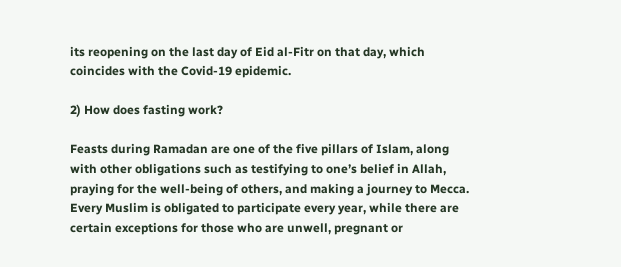its reopening on the last day of Eid al-Fitr on that day, which coincides with the Covid-19 epidemic.

2) How does fasting work?

Feasts during Ramadan are one of the five pillars of Islam, along with other obligations such as testifying to one’s belief in Allah, praying for the well-being of others, and making a journey to Mecca. Every Muslim is obligated to participate every year, while there are certain exceptions for those who are unwell, pregnant or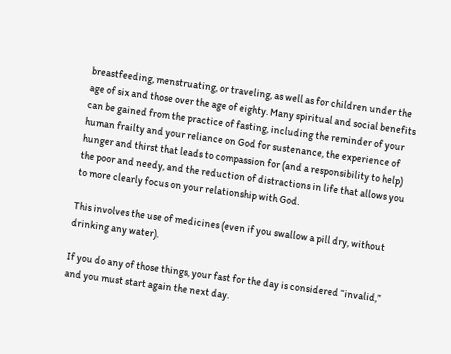breastfeeding, menstruating, or traveling, as well as for children under the age of six and those over the age of eighty. Many spiritual and social benefits can be gained from the practice of fasting, including the reminder of your human frailty and your reliance on God for sustenance, the experience of hunger and thirst that leads to compassion for (and a responsibility to help) the poor and needy, and the reduction of distractions in life that allows you to more clearly focus on your relationship with God.

This involves the use of medicines (even if you swallow a pill dry, without drinking any water).

If you do any of those things, your fast for the day is considered “invalid,” and you must start again the next day.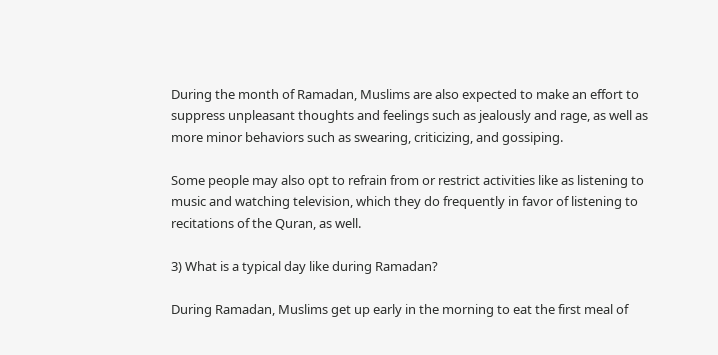During the month of Ramadan, Muslims are also expected to make an effort to suppress unpleasant thoughts and feelings such as jealously and rage, as well as more minor behaviors such as swearing, criticizing, and gossiping.

Some people may also opt to refrain from or restrict activities like as listening to music and watching television, which they do frequently in favor of listening to recitations of the Quran, as well.

3) What is a typical day like during Ramadan?

During Ramadan, Muslims get up early in the morning to eat the first meal of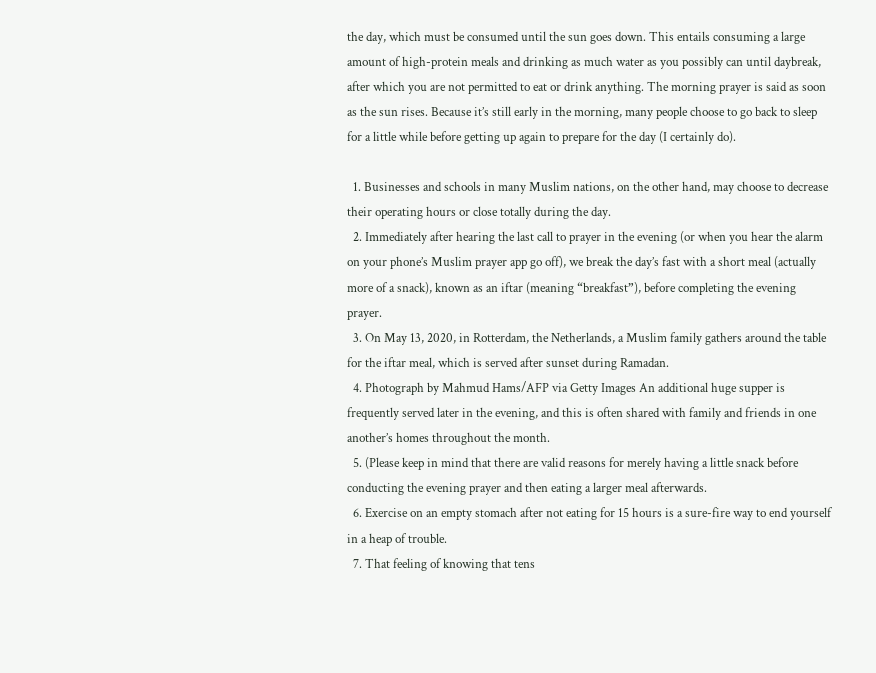the day, which must be consumed until the sun goes down. This entails consuming a large amount of high-protein meals and drinking as much water as you possibly can until daybreak, after which you are not permitted to eat or drink anything. The morning prayer is said as soon as the sun rises. Because it’s still early in the morning, many people choose to go back to sleep for a little while before getting up again to prepare for the day (I certainly do).

  1. Businesses and schools in many Muslim nations, on the other hand, may choose to decrease their operating hours or close totally during the day.
  2. Immediately after hearing the last call to prayer in the evening (or when you hear the alarm on your phone’s Muslim prayer app go off), we break the day’s fast with a short meal (actually more of a snack), known as an iftar (meaning “breakfast”), before completing the evening prayer.
  3. On May 13, 2020, in Rotterdam, the Netherlands, a Muslim family gathers around the table for the iftar meal, which is served after sunset during Ramadan.
  4. Photograph by Mahmud Hams/AFP via Getty Images An additional huge supper is frequently served later in the evening, and this is often shared with family and friends in one another’s homes throughout the month.
  5. (Please keep in mind that there are valid reasons for merely having a little snack before conducting the evening prayer and then eating a larger meal afterwards.
  6. Exercise on an empty stomach after not eating for 15 hours is a sure-fire way to end yourself in a heap of trouble.
  7. That feeling of knowing that tens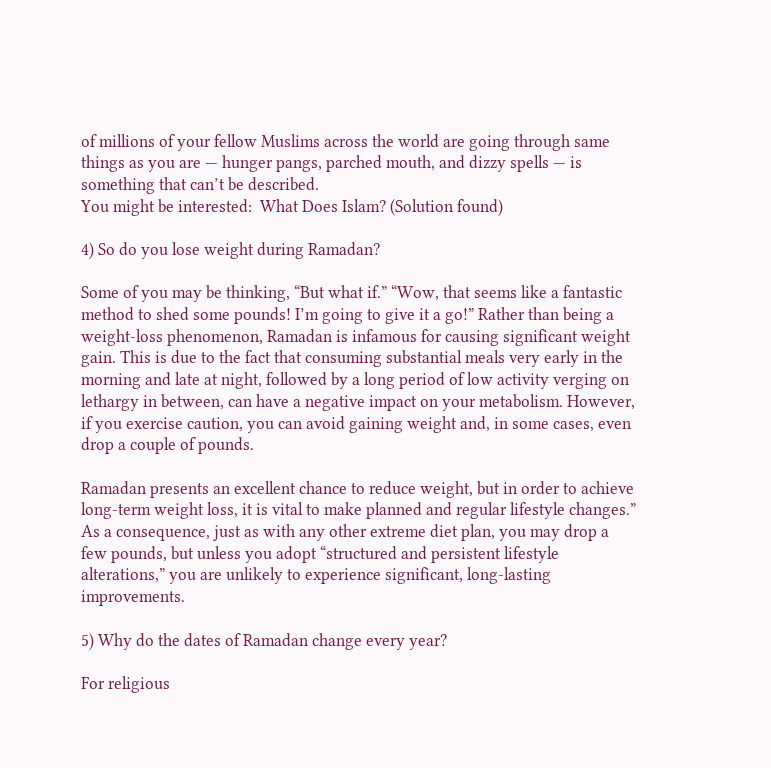of millions of your fellow Muslims across the world are going through same things as you are — hunger pangs, parched mouth, and dizzy spells — is something that can’t be described.
You might be interested:  What Does Islam? (Solution found)

4) So do you lose weight during Ramadan?

Some of you may be thinking, “But what if.” “Wow, that seems like a fantastic method to shed some pounds! I’m going to give it a go!” Rather than being a weight-loss phenomenon, Ramadan is infamous for causing significant weight gain. This is due to the fact that consuming substantial meals very early in the morning and late at night, followed by a long period of low activity verging on lethargy in between, can have a negative impact on your metabolism. However, if you exercise caution, you can avoid gaining weight and, in some cases, even drop a couple of pounds.

Ramadan presents an excellent chance to reduce weight, but in order to achieve long-term weight loss, it is vital to make planned and regular lifestyle changes.” As a consequence, just as with any other extreme diet plan, you may drop a few pounds, but unless you adopt “structured and persistent lifestyle alterations,” you are unlikely to experience significant, long-lasting improvements.

5) Why do the dates of Ramadan change every year?

For religious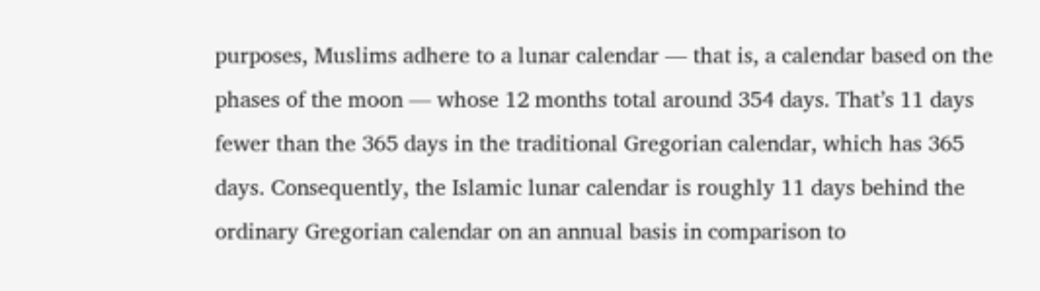purposes, Muslims adhere to a lunar calendar — that is, a calendar based on the phases of the moon — whose 12 months total around 354 days. That’s 11 days fewer than the 365 days in the traditional Gregorian calendar, which has 365 days. Consequently, the Islamic lunar calendar is roughly 11 days behind the ordinary Gregorian calendar on an annual basis in comparison to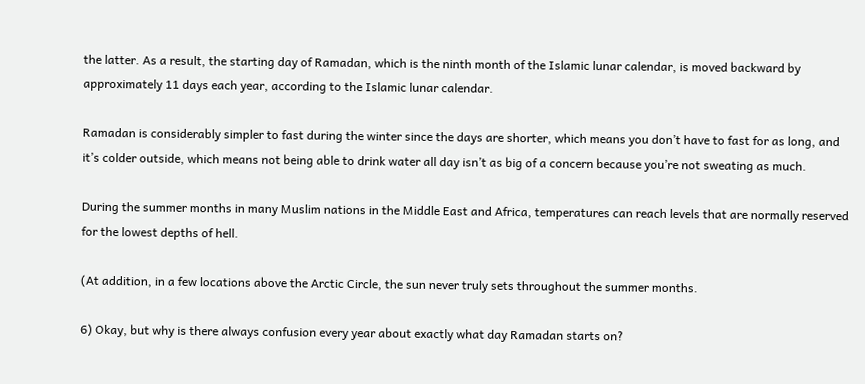the latter. As a result, the starting day of Ramadan, which is the ninth month of the Islamic lunar calendar, is moved backward by approximately 11 days each year, according to the Islamic lunar calendar.

Ramadan is considerably simpler to fast during the winter since the days are shorter, which means you don’t have to fast for as long, and it’s colder outside, which means not being able to drink water all day isn’t as big of a concern because you’re not sweating as much.

During the summer months in many Muslim nations in the Middle East and Africa, temperatures can reach levels that are normally reserved for the lowest depths of hell.

(At addition, in a few locations above the Arctic Circle, the sun never truly sets throughout the summer months.

6) Okay, but why is there always confusion every year about exactly what day Ramadan starts on?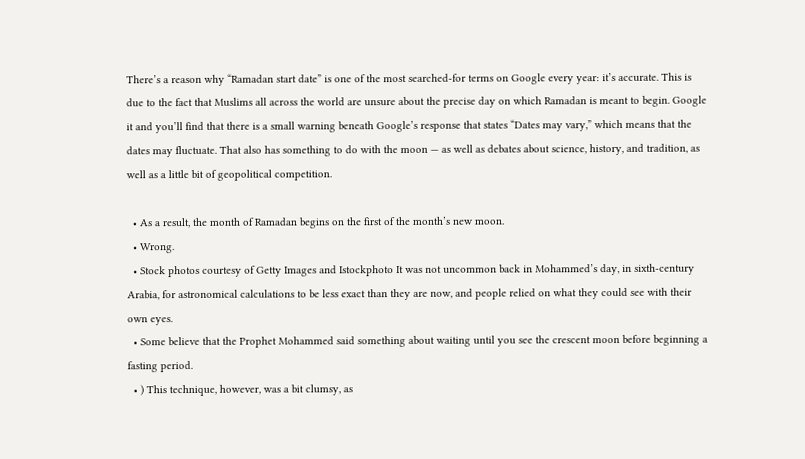There’s a reason why “Ramadan start date” is one of the most searched-for terms on Google every year: it’s accurate. This is due to the fact that Muslims all across the world are unsure about the precise day on which Ramadan is meant to begin. Google it and you’ll find that there is a small warning beneath Google’s response that states “Dates may vary,” which means that the dates may fluctuate. That also has something to do with the moon — as well as debates about science, history, and tradition, as well as a little bit of geopolitical competition.

  • As a result, the month of Ramadan begins on the first of the month’s new moon.
  • Wrong.
  • Stock photos courtesy of Getty Images and Istockphoto It was not uncommon back in Mohammed’s day, in sixth-century Arabia, for astronomical calculations to be less exact than they are now, and people relied on what they could see with their own eyes.
  • Some believe that the Prophet Mohammed said something about waiting until you see the crescent moon before beginning a fasting period.
  • ) This technique, however, was a bit clumsy, as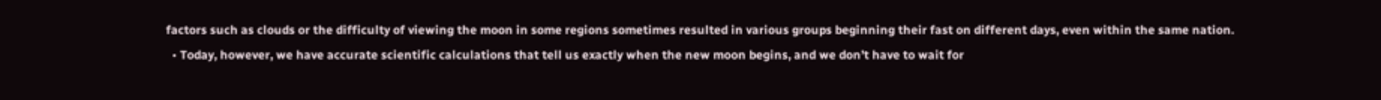factors such as clouds or the difficulty of viewing the moon in some regions sometimes resulted in various groups beginning their fast on different days, even within the same nation.
  • Today, however, we have accurate scientific calculations that tell us exactly when the new moon begins, and we don’t have to wait for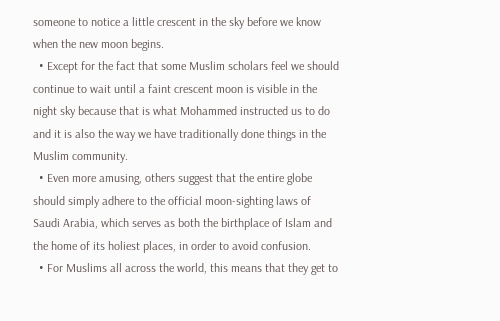someone to notice a little crescent in the sky before we know when the new moon begins.
  • Except for the fact that some Muslim scholars feel we should continue to wait until a faint crescent moon is visible in the night sky because that is what Mohammed instructed us to do and it is also the way we have traditionally done things in the Muslim community.
  • Even more amusing, others suggest that the entire globe should simply adhere to the official moon-sighting laws of Saudi Arabia, which serves as both the birthplace of Islam and the home of its holiest places, in order to avoid confusion.
  • For Muslims all across the world, this means that they get to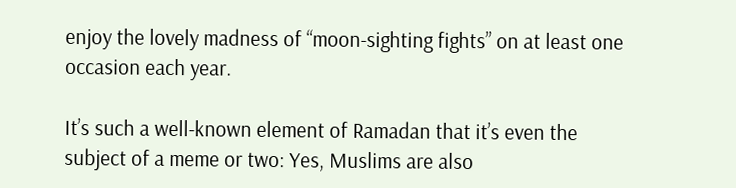enjoy the lovely madness of “moon-sighting fights” on at least one occasion each year.

It’s such a well-known element of Ramadan that it’s even the subject of a meme or two: Yes, Muslims are also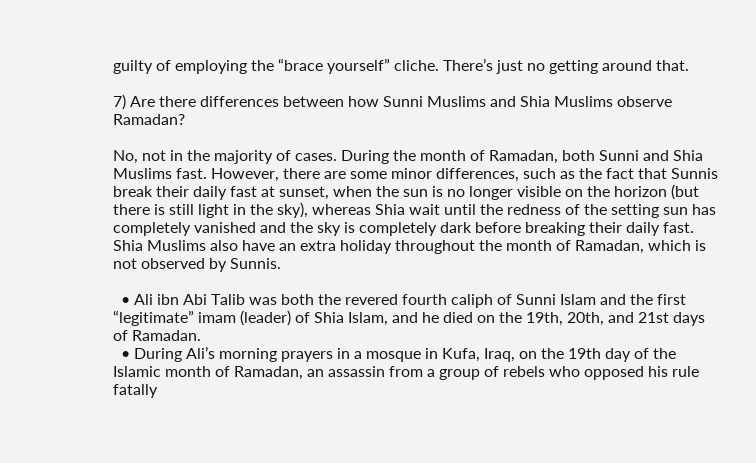guilty of employing the “brace yourself” cliche. There’s just no getting around that.

7) Are there differences between how Sunni Muslims and Shia Muslims observe Ramadan?

No, not in the majority of cases. During the month of Ramadan, both Sunni and Shia Muslims fast. However, there are some minor differences, such as the fact that Sunnis break their daily fast at sunset, when the sun is no longer visible on the horizon (but there is still light in the sky), whereas Shia wait until the redness of the setting sun has completely vanished and the sky is completely dark before breaking their daily fast. Shia Muslims also have an extra holiday throughout the month of Ramadan, which is not observed by Sunnis.

  • Ali ibn Abi Talib was both the revered fourth caliph of Sunni Islam and the first “legitimate” imam (leader) of Shia Islam, and he died on the 19th, 20th, and 21st days of Ramadan.
  • During Ali’s morning prayers in a mosque in Kufa, Iraq, on the 19th day of the Islamic month of Ramadan, an assassin from a group of rebels who opposed his rule fatally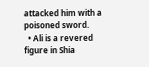attacked him with a poisoned sword.
  • Ali is a revered figure in Shia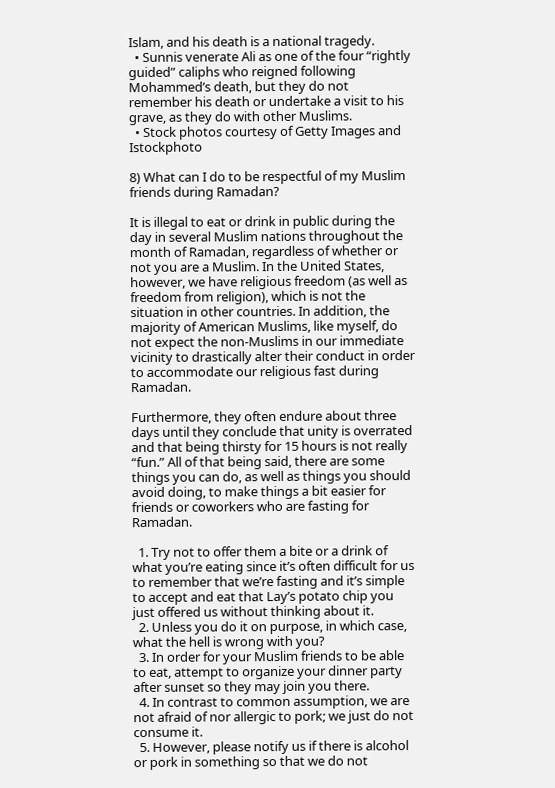Islam, and his death is a national tragedy.
  • Sunnis venerate Ali as one of the four “rightly guided” caliphs who reigned following Mohammed’s death, but they do not remember his death or undertake a visit to his grave, as they do with other Muslims.
  • Stock photos courtesy of Getty Images and Istockphoto

8) What can I do to be respectful of my Muslim friends during Ramadan?

It is illegal to eat or drink in public during the day in several Muslim nations throughout the month of Ramadan, regardless of whether or not you are a Muslim. In the United States, however, we have religious freedom (as well as freedom from religion), which is not the situation in other countries. In addition, the majority of American Muslims, like myself, do not expect the non-Muslims in our immediate vicinity to drastically alter their conduct in order to accommodate our religious fast during Ramadan.

Furthermore, they often endure about three days until they conclude that unity is overrated and that being thirsty for 15 hours is not really “fun.” All of that being said, there are some things you can do, as well as things you should avoid doing, to make things a bit easier for friends or coworkers who are fasting for Ramadan.

  1. Try not to offer them a bite or a drink of what you’re eating since it’s often difficult for us to remember that we’re fasting and it’s simple to accept and eat that Lay’s potato chip you just offered us without thinking about it.
  2. Unless you do it on purpose, in which case, what the hell is wrong with you?
  3. In order for your Muslim friends to be able to eat, attempt to organize your dinner party after sunset so they may join you there.
  4. In contrast to common assumption, we are not afraid of nor allergic to pork; we just do not consume it.
  5. However, please notify us if there is alcohol or pork in something so that we do not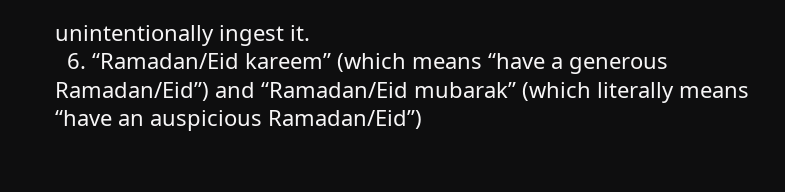unintentionally ingest it.
  6. “Ramadan/Eid kareem” (which means “have a generous Ramadan/Eid”) and “Ramadan/Eid mubarak” (which literally means “have an auspicious Ramadan/Eid”)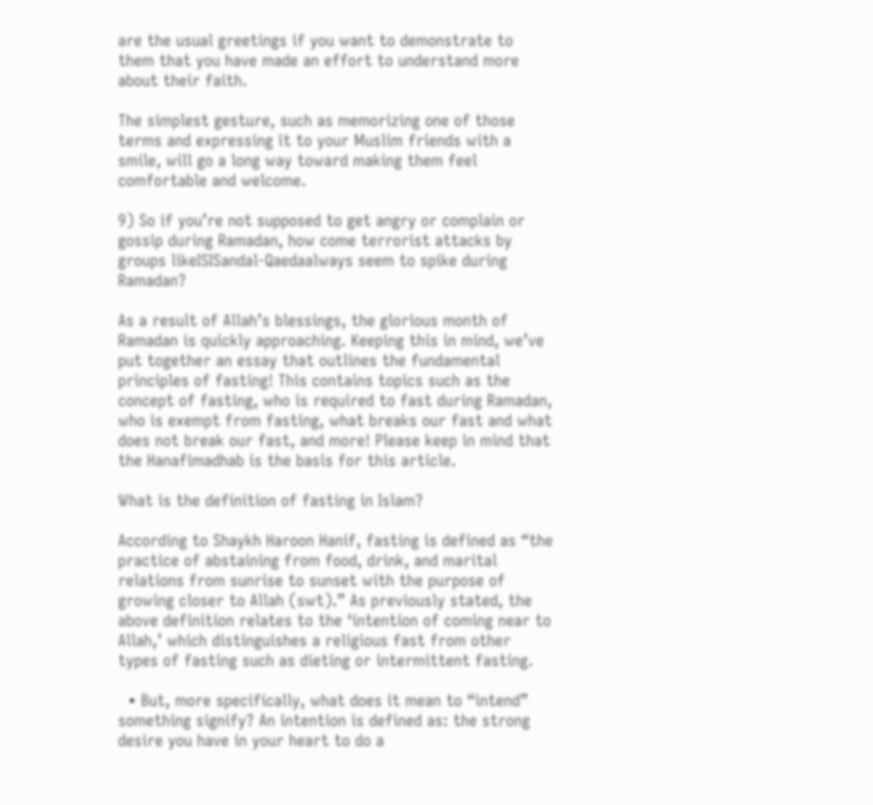are the usual greetings if you want to demonstrate to them that you have made an effort to understand more about their faith.

The simplest gesture, such as memorizing one of those terms and expressing it to your Muslim friends with a smile, will go a long way toward making them feel comfortable and welcome.

9) So if you’re not supposed to get angry or complain or gossip during Ramadan, how come terrorist attacks by groups likeISISandal-Qaedaalways seem to spike during Ramadan?

As a result of Allah’s blessings, the glorious month of Ramadan is quickly approaching. Keeping this in mind, we’ve put together an essay that outlines the fundamental principles of fasting! This contains topics such as the concept of fasting, who is required to fast during Ramadan, who is exempt from fasting, what breaks our fast and what does not break our fast, and more! Please keep in mind that the Hanafimadhab is the basis for this article.

What is the definition of fasting in Islam?

According to Shaykh Haroon Hanif, fasting is defined as “the practice of abstaining from food, drink, and marital relations from sunrise to sunset with the purpose of growing closer to Allah (swt).” As previously stated, the above definition relates to the ‘intention of coming near to Allah,’ which distinguishes a religious fast from other types of fasting such as dieting or intermittent fasting.

  • But, more specifically, what does it mean to “intend” something signify? An intention is defined as: the strong desire you have in your heart to do a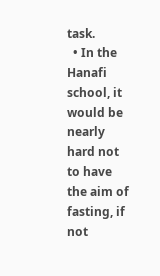task.
  • In the Hanafi school, it would be nearly hard not to have the aim of fasting, if not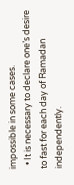impossible in some cases.
  • It is necessary to declare one’s desire to fast for each day of Ramadan independently.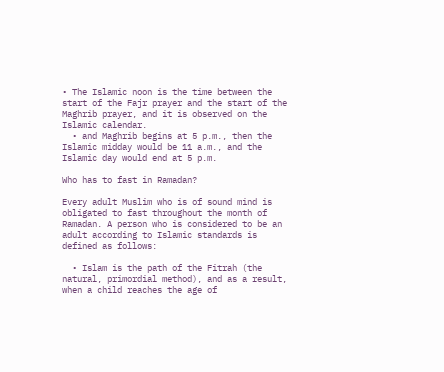• The Islamic noon is the time between the start of the Fajr prayer and the start of the Maghrib prayer, and it is observed on the Islamic calendar.
  • and Maghrib begins at 5 p.m., then the Islamic midday would be 11 a.m., and the Islamic day would end at 5 p.m.

Who has to fast in Ramadan?

Every adult Muslim who is of sound mind is obligated to fast throughout the month of Ramadan. A person who is considered to be an adult according to Islamic standards is defined as follows:

  • Islam is the path of the Fitrah (the natural, primordial method), and as a result, when a child reaches the age of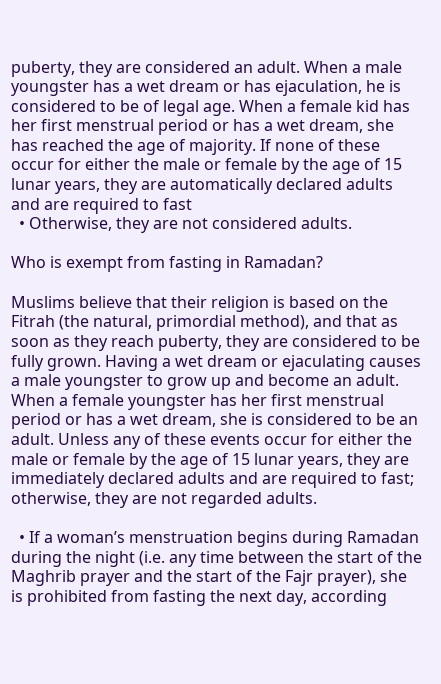puberty, they are considered an adult. When a male youngster has a wet dream or has ejaculation, he is considered to be of legal age. When a female kid has her first menstrual period or has a wet dream, she has reached the age of majority. If none of these occur for either the male or female by the age of 15 lunar years, they are automatically declared adults and are required to fast
  • Otherwise, they are not considered adults.

Who is exempt from fasting in Ramadan?

Muslims believe that their religion is based on the Fitrah (the natural, primordial method), and that as soon as they reach puberty, they are considered to be fully grown. Having a wet dream or ejaculating causes a male youngster to grow up and become an adult. When a female youngster has her first menstrual period or has a wet dream, she is considered to be an adult. Unless any of these events occur for either the male or female by the age of 15 lunar years, they are immediately declared adults and are required to fast; otherwise, they are not regarded adults.

  • If a woman’s menstruation begins during Ramadan during the night (i.e. any time between the start of the Maghrib prayer and the start of the Fajr prayer), she is prohibited from fasting the next day, according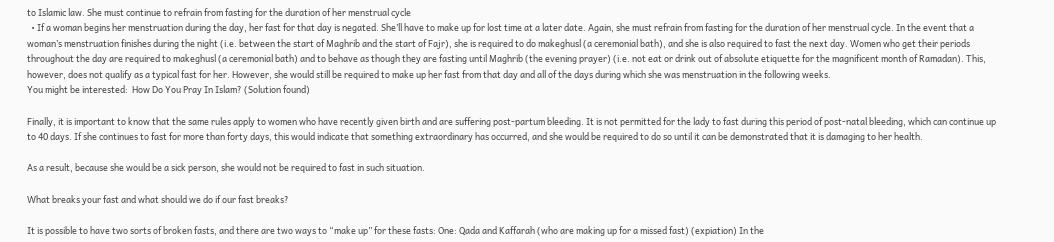to Islamic law. She must continue to refrain from fasting for the duration of her menstrual cycle
  • If a woman begins her menstruation during the day, her fast for that day is negated. She’ll have to make up for lost time at a later date. Again, she must refrain from fasting for the duration of her menstrual cycle. In the event that a woman’s menstruation finishes during the night (i.e. between the start of Maghrib and the start of Fajr), she is required to do makeghusl (a ceremonial bath), and she is also required to fast the next day. Women who get their periods throughout the day are required to makeghusl (a ceremonial bath) and to behave as though they are fasting until Maghrib (the evening prayer) (i.e. not eat or drink out of absolute etiquette for the magnificent month of Ramadan). This, however, does not qualify as a typical fast for her. However, she would still be required to make up her fast from that day and all of the days during which she was menstruation in the following weeks.
You might be interested:  How Do You Pray In Islam? (Solution found)

Finally, it is important to know that the same rules apply to women who have recently given birth and are suffering post-partum bleeding. It is not permitted for the lady to fast during this period of post-natal bleeding, which can continue up to 40 days. If she continues to fast for more than forty days, this would indicate that something extraordinary has occurred, and she would be required to do so until it can be demonstrated that it is damaging to her health.

As a result, because she would be a sick person, she would not be required to fast in such situation.

What breaks your fast and what should we do if our fast breaks?

It is possible to have two sorts of broken fasts, and there are two ways to “make up” for these fasts: One: Qada and Kaffarah (who are making up for a missed fast) (expiation) In the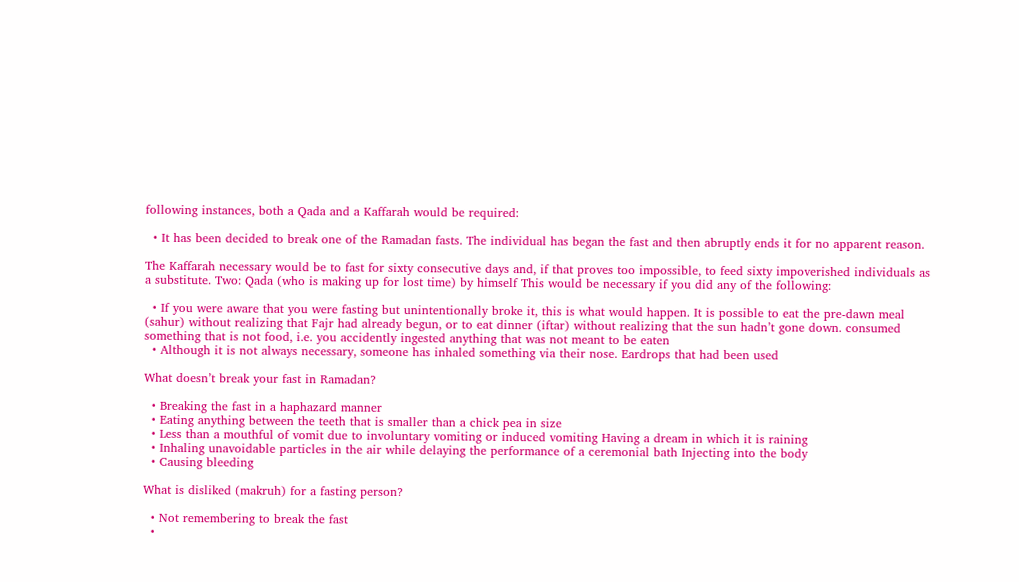following instances, both a Qada and a Kaffarah would be required:

  • It has been decided to break one of the Ramadan fasts. The individual has began the fast and then abruptly ends it for no apparent reason.

The Kaffarah necessary would be to fast for sixty consecutive days and, if that proves too impossible, to feed sixty impoverished individuals as a substitute. Two: Qada (who is making up for lost time) by himself This would be necessary if you did any of the following:

  • If you were aware that you were fasting but unintentionally broke it, this is what would happen. It is possible to eat the pre-dawn meal (sahur) without realizing that Fajr had already begun, or to eat dinner (iftar) without realizing that the sun hadn’t gone down. consumed something that is not food, i.e. you accidently ingested anything that was not meant to be eaten
  • Although it is not always necessary, someone has inhaled something via their nose. Eardrops that had been used

What doesn’t break your fast in Ramadan?

  • Breaking the fast in a haphazard manner
  • Eating anything between the teeth that is smaller than a chick pea in size
  • Less than a mouthful of vomit due to involuntary vomiting or induced vomiting Having a dream in which it is raining
  • Inhaling unavoidable particles in the air while delaying the performance of a ceremonial bath Injecting into the body
  • Causing bleeding

What is disliked (makruh) for a fasting person?

  • Not remembering to break the fast
  •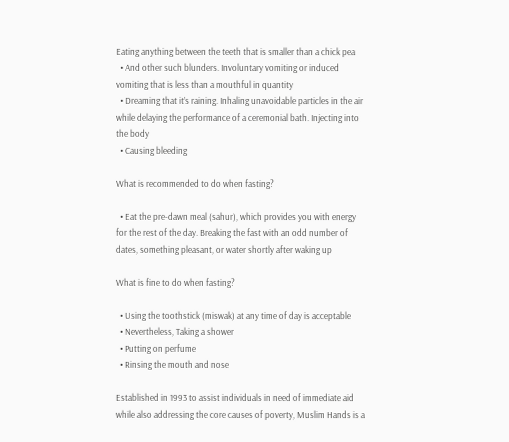Eating anything between the teeth that is smaller than a chick pea
  • And other such blunders. Involuntary vomiting or induced vomiting that is less than a mouthful in quantity
  • Dreaming that it’s raining. Inhaling unavoidable particles in the air while delaying the performance of a ceremonial bath. Injecting into the body
  • Causing bleeding

What is recommended to do when fasting?

  • Eat the pre-dawn meal (sahur), which provides you with energy for the rest of the day. Breaking the fast with an odd number of dates, something pleasant, or water shortly after waking up

What is fine to do when fasting?

  • Using the toothstick (miswak) at any time of day is acceptable
  • Nevertheless, Taking a shower
  • Putting on perfume
  • Rinsing the mouth and nose

Established in 1993 to assist individuals in need of immediate aid while also addressing the core causes of poverty, Muslim Hands is a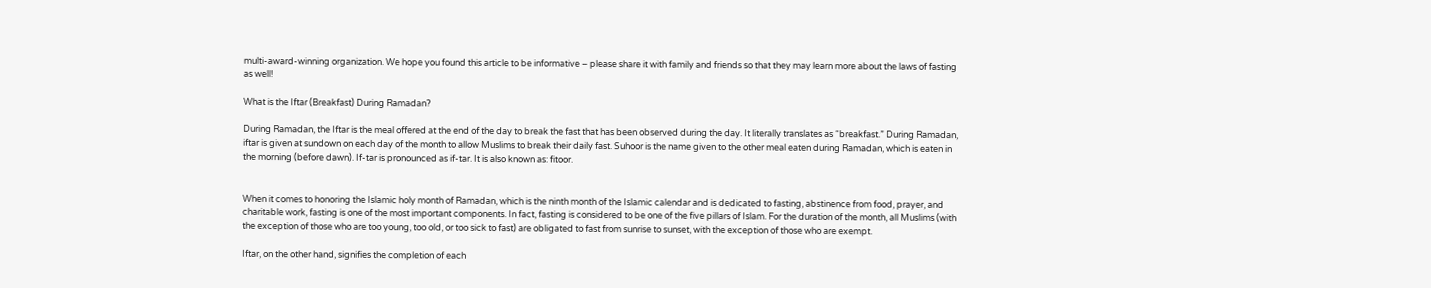multi-award-winning organization. We hope you found this article to be informative – please share it with family and friends so that they may learn more about the laws of fasting as well!

What is the Iftar (Breakfast) During Ramadan?

During Ramadan, the Iftar is the meal offered at the end of the day to break the fast that has been observed during the day. It literally translates as “breakfast.” During Ramadan, iftar is given at sundown on each day of the month to allow Muslims to break their daily fast. Suhoor is the name given to the other meal eaten during Ramadan, which is eaten in the morning (before dawn). If-tar is pronounced as if-tar. It is also known as: fitoor.


When it comes to honoring the Islamic holy month of Ramadan, which is the ninth month of the Islamic calendar and is dedicated to fasting, abstinence from food, prayer, and charitable work, fasting is one of the most important components. In fact, fasting is considered to be one of the five pillars of Islam. For the duration of the month, all Muslims (with the exception of those who are too young, too old, or too sick to fast) are obligated to fast from sunrise to sunset, with the exception of those who are exempt.

Iftar, on the other hand, signifies the completion of each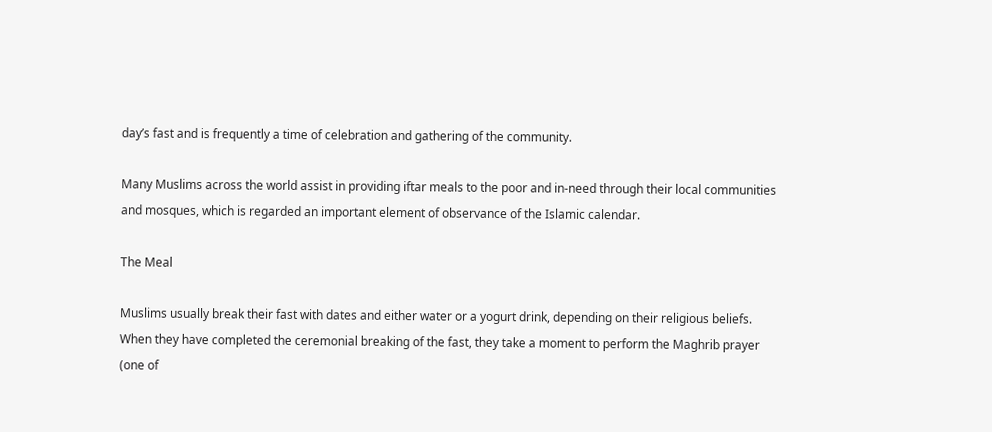day’s fast and is frequently a time of celebration and gathering of the community.

Many Muslims across the world assist in providing iftar meals to the poor and in-need through their local communities and mosques, which is regarded an important element of observance of the Islamic calendar.

The Meal

Muslims usually break their fast with dates and either water or a yogurt drink, depending on their religious beliefs. When they have completed the ceremonial breaking of the fast, they take a moment to perform the Maghrib prayer (one of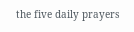the five daily prayers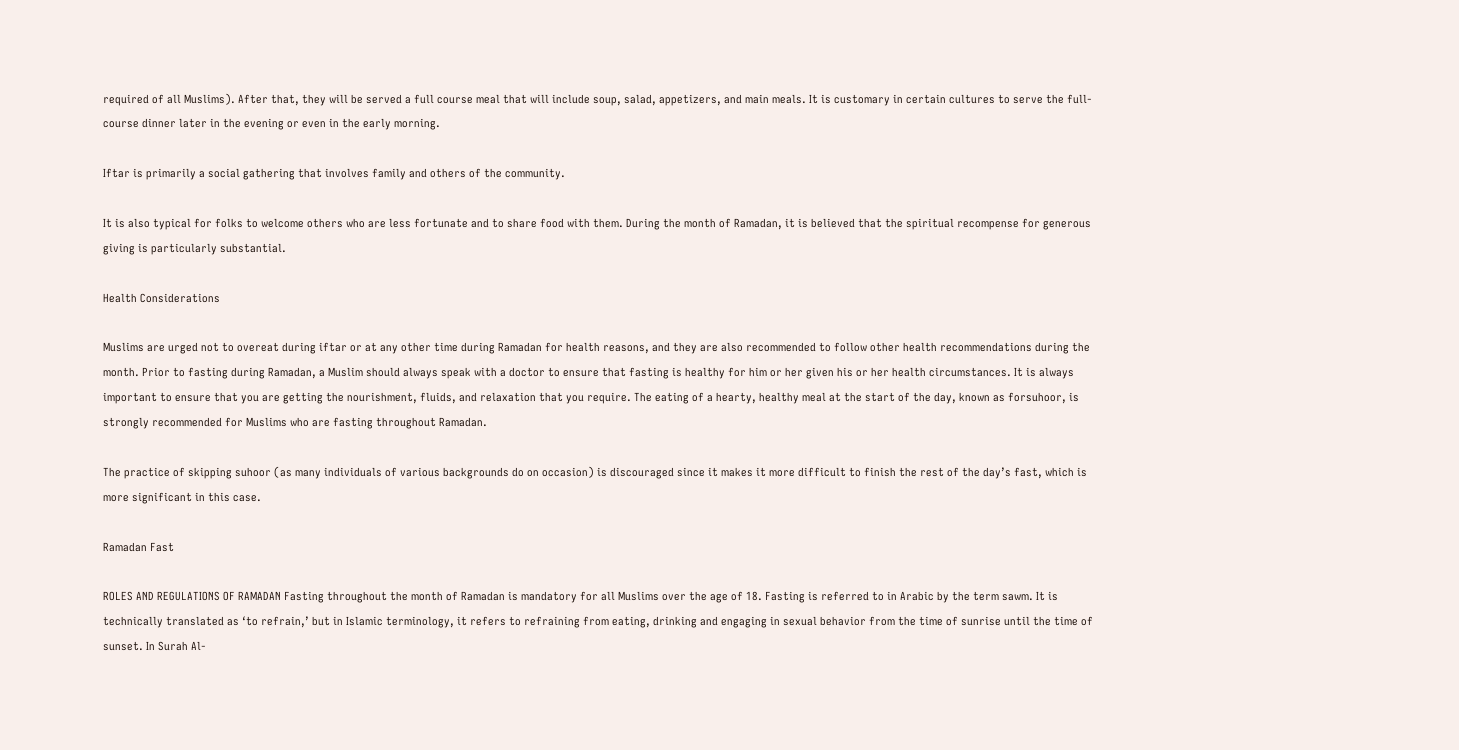required of all Muslims). After that, they will be served a full course meal that will include soup, salad, appetizers, and main meals. It is customary in certain cultures to serve the full-course dinner later in the evening or even in the early morning.

Iftar is primarily a social gathering that involves family and others of the community.

It is also typical for folks to welcome others who are less fortunate and to share food with them. During the month of Ramadan, it is believed that the spiritual recompense for generous giving is particularly substantial.

Health Considerations

Muslims are urged not to overeat during iftar or at any other time during Ramadan for health reasons, and they are also recommended to follow other health recommendations during the month. Prior to fasting during Ramadan, a Muslim should always speak with a doctor to ensure that fasting is healthy for him or her given his or her health circumstances. It is always important to ensure that you are getting the nourishment, fluids, and relaxation that you require. The eating of a hearty, healthy meal at the start of the day, known as forsuhoor, is strongly recommended for Muslims who are fasting throughout Ramadan.

The practice of skipping suhoor (as many individuals of various backgrounds do on occasion) is discouraged since it makes it more difficult to finish the rest of the day’s fast, which is more significant in this case.

Ramadan Fast

ROLES AND REGULATIONS OF RAMADAN Fasting throughout the month of Ramadan is mandatory for all Muslims over the age of 18. Fasting is referred to in Arabic by the term sawm. It is technically translated as ‘to refrain,’ but in Islamic terminology, it refers to refraining from eating, drinking and engaging in sexual behavior from the time of sunrise until the time of sunset. In Surah Al-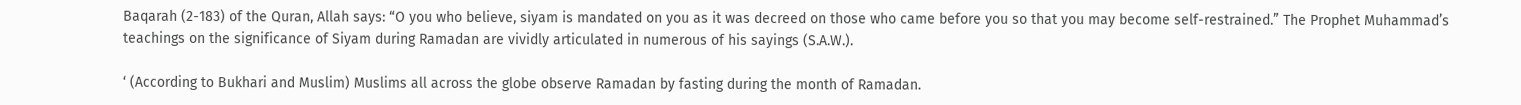Baqarah (2-183) of the Quran, Allah says: “O you who believe, siyam is mandated on you as it was decreed on those who came before you so that you may become self-restrained.” The Prophet Muhammad’s teachings on the significance of Siyam during Ramadan are vividly articulated in numerous of his sayings (S.A.W.).

‘ (According to Bukhari and Muslim) Muslims all across the globe observe Ramadan by fasting during the month of Ramadan.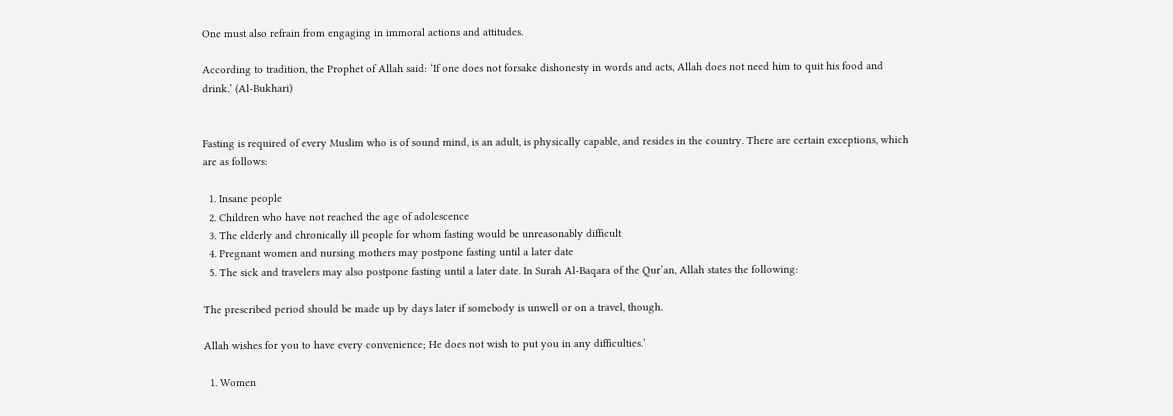One must also refrain from engaging in immoral actions and attitudes.

According to tradition, the Prophet of Allah said: ‘If one does not forsake dishonesty in words and acts, Allah does not need him to quit his food and drink.’ (Al-Bukhari)


Fasting is required of every Muslim who is of sound mind, is an adult, is physically capable, and resides in the country. There are certain exceptions, which are as follows:

  1. Insane people
  2. Children who have not reached the age of adolescence
  3. The elderly and chronically ill people for whom fasting would be unreasonably difficult
  4. Pregnant women and nursing mothers may postpone fasting until a later date
  5. The sick and travelers may also postpone fasting until a later date. In Surah Al-Baqara of the Qur’an, Allah states the following:

The prescribed period should be made up by days later if somebody is unwell or on a travel, though.

Allah wishes for you to have every convenience; He does not wish to put you in any difficulties.’

  1. Women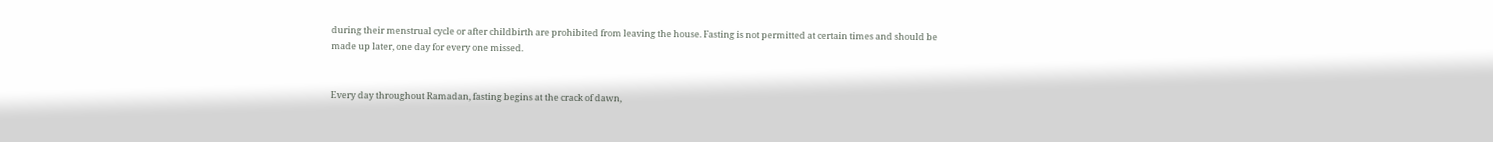during their menstrual cycle or after childbirth are prohibited from leaving the house. Fasting is not permitted at certain times and should be made up later, one day for every one missed.


Every day throughout Ramadan, fasting begins at the crack of dawn,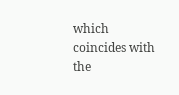which coincides with the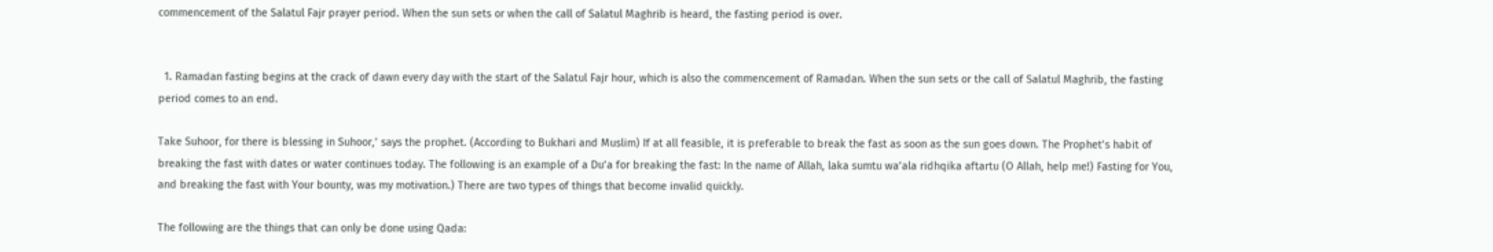commencement of the Salatul Fajr prayer period. When the sun sets or when the call of Salatul Maghrib is heard, the fasting period is over.


  1. Ramadan fasting begins at the crack of dawn every day with the start of the Salatul Fajr hour, which is also the commencement of Ramadan. When the sun sets or the call of Salatul Maghrib, the fasting period comes to an end.

Take Suhoor, for there is blessing in Suhoor,’ says the prophet. (According to Bukhari and Muslim) If at all feasible, it is preferable to break the fast as soon as the sun goes down. The Prophet’s habit of breaking the fast with dates or water continues today. The following is an example of a Du’a for breaking the fast: In the name of Allah, laka sumtu wa’ala ridhqika aftartu (O Allah, help me!) Fasting for You, and breaking the fast with Your bounty, was my motivation.) There are two types of things that become invalid quickly.

The following are the things that can only be done using Qada: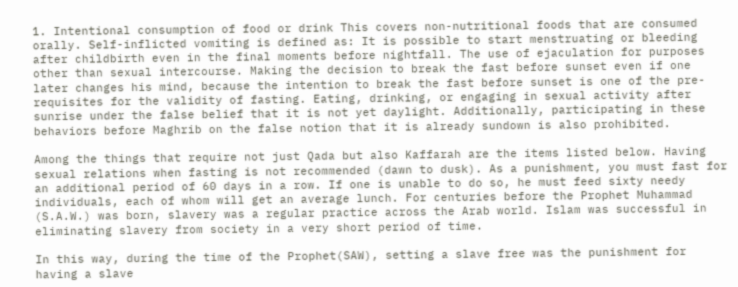1. Intentional consumption of food or drink This covers non-nutritional foods that are consumed orally. Self-inflicted vomiting is defined as: It is possible to start menstruating or bleeding after childbirth even in the final moments before nightfall. The use of ejaculation for purposes other than sexual intercourse. Making the decision to break the fast before sunset even if one later changes his mind, because the intention to break the fast before sunset is one of the pre-requisites for the validity of fasting. Eating, drinking, or engaging in sexual activity after sunrise under the false belief that it is not yet daylight. Additionally, participating in these behaviors before Maghrib on the false notion that it is already sundown is also prohibited.

Among the things that require not just Qada but also Kaffarah are the items listed below. Having sexual relations when fasting is not recommended (dawn to dusk). As a punishment, you must fast for an additional period of 60 days in a row. If one is unable to do so, he must feed sixty needy individuals, each of whom will get an average lunch. For centuries before the Prophet Muhammad (S.A.W.) was born, slavery was a regular practice across the Arab world. Islam was successful in eliminating slavery from society in a very short period of time.

In this way, during the time of the Prophet(SAW), setting a slave free was the punishment for having a slave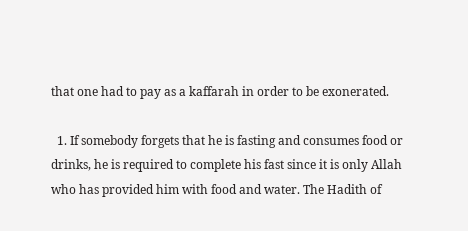that one had to pay as a kaffarah in order to be exonerated.

  1. If somebody forgets that he is fasting and consumes food or drinks, he is required to complete his fast since it is only Allah who has provided him with food and water. The Hadith of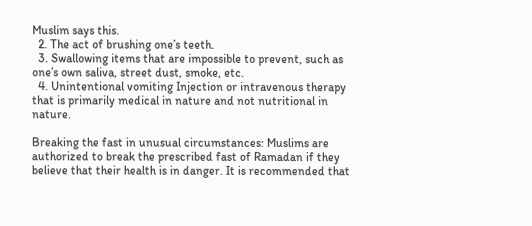Muslim says this.
  2. The act of brushing one’s teeth.
  3. Swallowing items that are impossible to prevent, such as one’s own saliva, street dust, smoke, etc.
  4. Unintentional vomiting Injection or intravenous therapy that is primarily medical in nature and not nutritional in nature.

Breaking the fast in unusual circumstances: Muslims are authorized to break the prescribed fast of Ramadan if they believe that their health is in danger. It is recommended that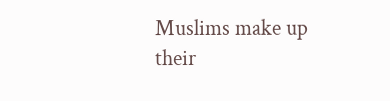Muslims make up their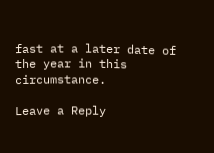fast at a later date of the year in this circumstance.

Leave a Reply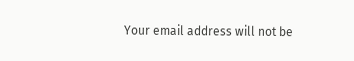Your email address will not be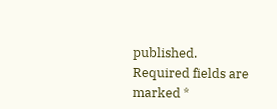published. Required fields are marked *